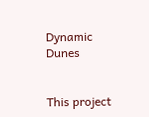Dynamic Dunes


This project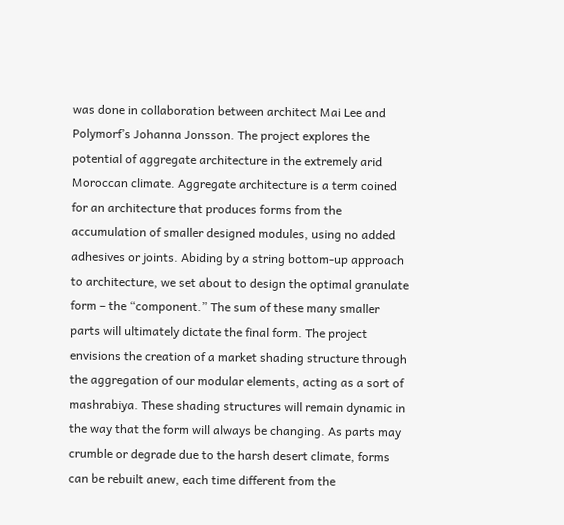was done in collaboration between architect Mai Lee and Polymorf’s Johanna Jonsson. The project explores the potential of aggregate architecture in the extremely arid Moroccan climate. Aggregate architecture is a term coined for an architecture that produces forms from the accumulation of smaller designed modules, using no added adhesives or joints. Abiding by a string bottom-up approach to architecture, we set about to design the optimal granulate form – the “component.” The sum of these many smaller parts will ultimately dictate the final form. The project envisions the creation of a market shading structure through the aggregation of our modular elements, acting as a sort of mashrabiya. These shading structures will remain dynamic in the way that the form will always be changing. As parts may crumble or degrade due to the harsh desert climate, forms can be rebuilt anew, each time different from the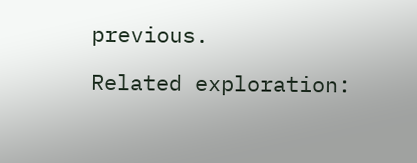previous.

Related exploration: